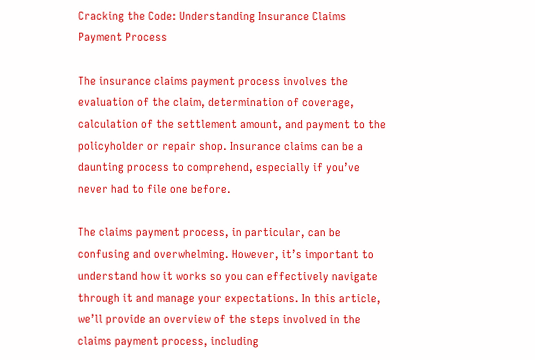Cracking the Code: Understanding Insurance Claims Payment Process

The insurance claims payment process involves the evaluation of the claim, determination of coverage, calculation of the settlement amount, and payment to the policyholder or repair shop. Insurance claims can be a daunting process to comprehend, especially if you’ve never had to file one before.

The claims payment process, in particular, can be confusing and overwhelming. However, it’s important to understand how it works so you can effectively navigate through it and manage your expectations. In this article, we’ll provide an overview of the steps involved in the claims payment process, including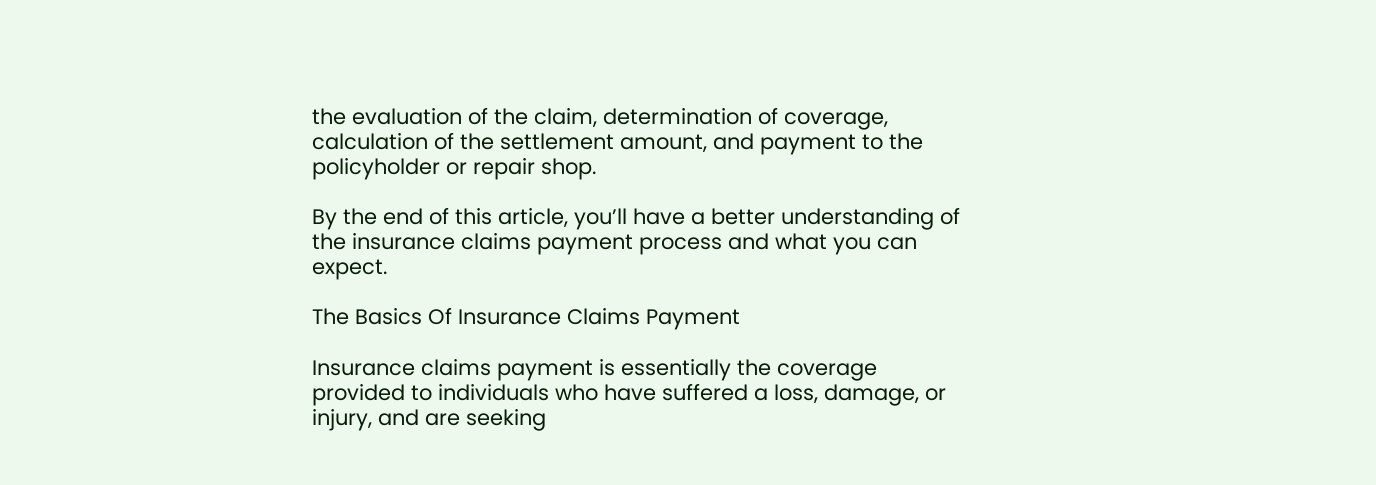the evaluation of the claim, determination of coverage, calculation of the settlement amount, and payment to the policyholder or repair shop.

By the end of this article, you’ll have a better understanding of the insurance claims payment process and what you can expect.

The Basics Of Insurance Claims Payment

Insurance claims payment is essentially the coverage provided to individuals who have suffered a loss, damage, or injury, and are seeking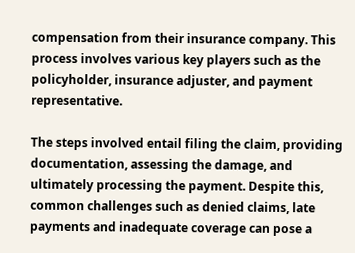compensation from their insurance company. This process involves various key players such as the policyholder, insurance adjuster, and payment representative.

The steps involved entail filing the claim, providing documentation, assessing the damage, and ultimately processing the payment. Despite this, common challenges such as denied claims, late payments and inadequate coverage can pose a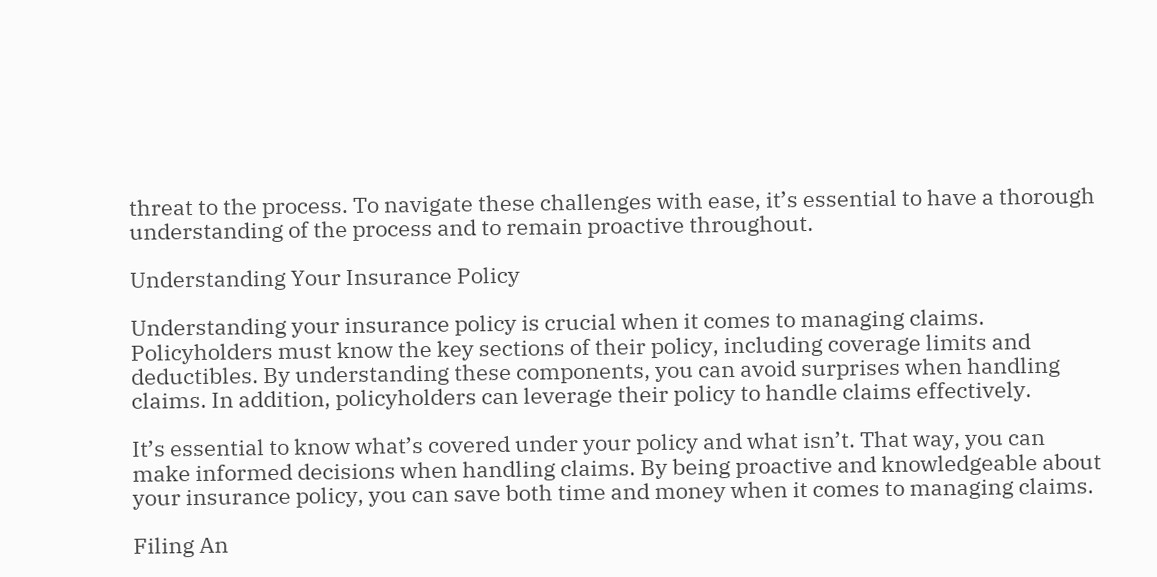threat to the process. To navigate these challenges with ease, it’s essential to have a thorough understanding of the process and to remain proactive throughout.

Understanding Your Insurance Policy

Understanding your insurance policy is crucial when it comes to managing claims. Policyholders must know the key sections of their policy, including coverage limits and deductibles. By understanding these components, you can avoid surprises when handling claims. In addition, policyholders can leverage their policy to handle claims effectively.

It’s essential to know what’s covered under your policy and what isn’t. That way, you can make informed decisions when handling claims. By being proactive and knowledgeable about your insurance policy, you can save both time and money when it comes to managing claims.

Filing An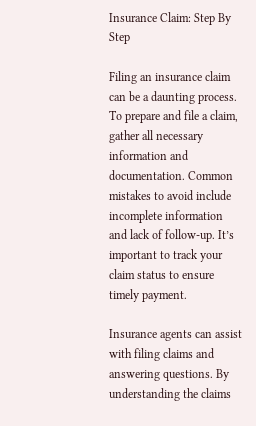Insurance Claim: Step By Step

Filing an insurance claim can be a daunting process. To prepare and file a claim, gather all necessary information and documentation. Common mistakes to avoid include incomplete information and lack of follow-up. It’s important to track your claim status to ensure timely payment.

Insurance agents can assist with filing claims and answering questions. By understanding the claims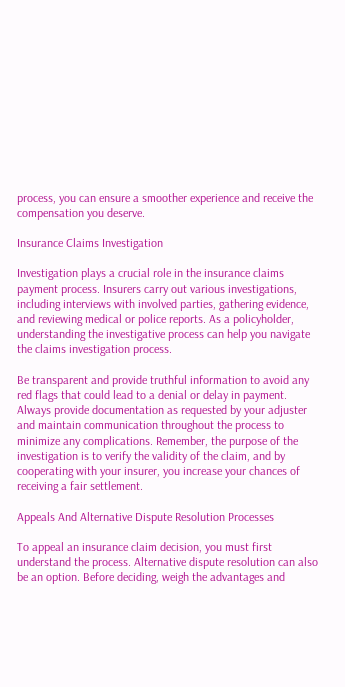process, you can ensure a smoother experience and receive the compensation you deserve.

Insurance Claims Investigation

Investigation plays a crucial role in the insurance claims payment process. Insurers carry out various investigations, including interviews with involved parties, gathering evidence, and reviewing medical or police reports. As a policyholder, understanding the investigative process can help you navigate the claims investigation process.

Be transparent and provide truthful information to avoid any red flags that could lead to a denial or delay in payment. Always provide documentation as requested by your adjuster and maintain communication throughout the process to minimize any complications. Remember, the purpose of the investigation is to verify the validity of the claim, and by cooperating with your insurer, you increase your chances of receiving a fair settlement.

Appeals And Alternative Dispute Resolution Processes

To appeal an insurance claim decision, you must first understand the process. Alternative dispute resolution can also be an option. Before deciding, weigh the advantages and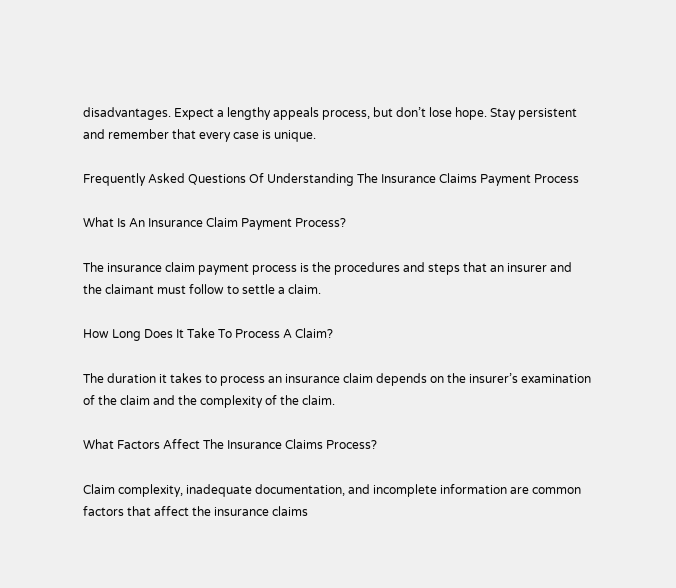disadvantages. Expect a lengthy appeals process, but don’t lose hope. Stay persistent and remember that every case is unique.

Frequently Asked Questions Of Understanding The Insurance Claims Payment Process

What Is An Insurance Claim Payment Process?

The insurance claim payment process is the procedures and steps that an insurer and the claimant must follow to settle a claim.

How Long Does It Take To Process A Claim?

The duration it takes to process an insurance claim depends on the insurer’s examination of the claim and the complexity of the claim.

What Factors Affect The Insurance Claims Process?

Claim complexity, inadequate documentation, and incomplete information are common factors that affect the insurance claims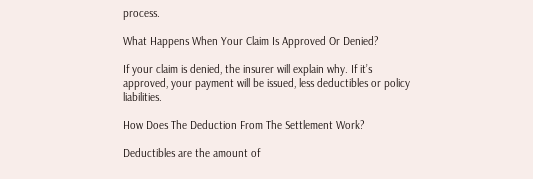process.

What Happens When Your Claim Is Approved Or Denied?

If your claim is denied, the insurer will explain why. If it’s approved, your payment will be issued, less deductibles or policy liabilities.

How Does The Deduction From The Settlement Work?

Deductibles are the amount of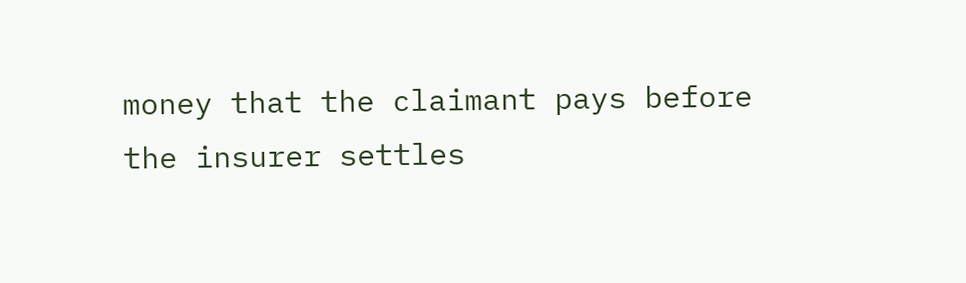money that the claimant pays before the insurer settles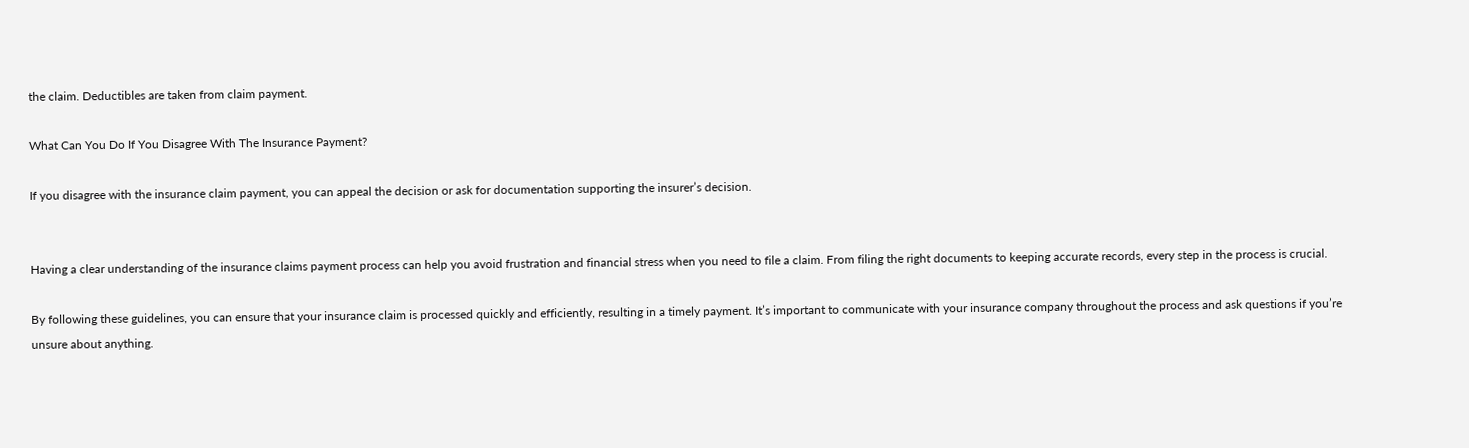the claim. Deductibles are taken from claim payment.

What Can You Do If You Disagree With The Insurance Payment?

If you disagree with the insurance claim payment, you can appeal the decision or ask for documentation supporting the insurer’s decision.


Having a clear understanding of the insurance claims payment process can help you avoid frustration and financial stress when you need to file a claim. From filing the right documents to keeping accurate records, every step in the process is crucial.

By following these guidelines, you can ensure that your insurance claim is processed quickly and efficiently, resulting in a timely payment. It’s important to communicate with your insurance company throughout the process and ask questions if you’re unsure about anything.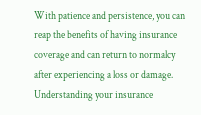With patience and persistence, you can reap the benefits of having insurance coverage and can return to normalcy after experiencing a loss or damage. Understanding your insurance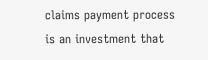claims payment process is an investment that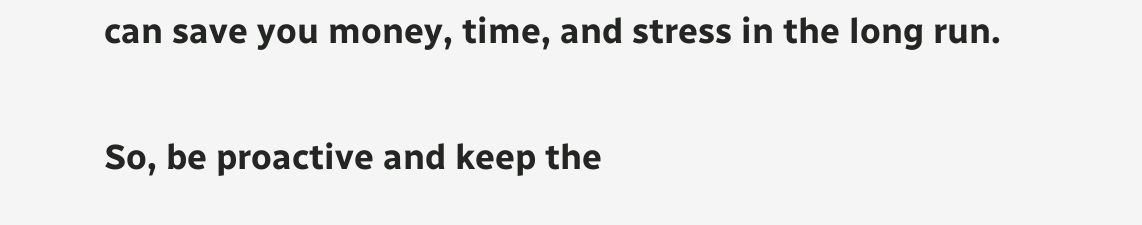can save you money, time, and stress in the long run.

So, be proactive and keep the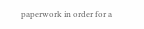paperwork in order for a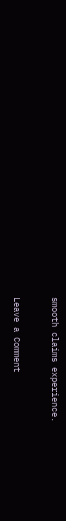smooth claims experience.

Leave a Comment